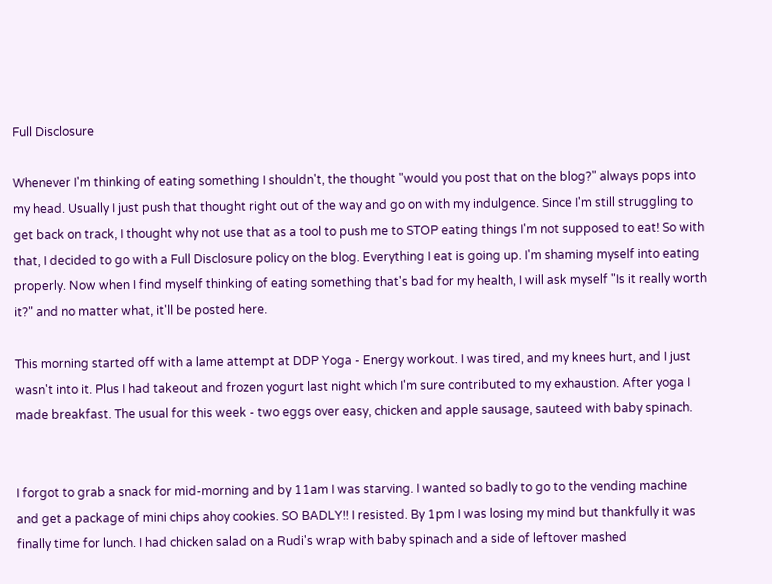Full Disclosure

Whenever I'm thinking of eating something I shouldn't, the thought "would you post that on the blog?" always pops into my head. Usually I just push that thought right out of the way and go on with my indulgence. Since I'm still struggling to get back on track, I thought why not use that as a tool to push me to STOP eating things I'm not supposed to eat! So with that, I decided to go with a Full Disclosure policy on the blog. Everything I eat is going up. I'm shaming myself into eating properly. Now when I find myself thinking of eating something that's bad for my health, I will ask myself "Is it really worth it?" and no matter what, it'll be posted here.

This morning started off with a lame attempt at DDP Yoga - Energy workout. I was tired, and my knees hurt, and I just wasn't into it. Plus I had takeout and frozen yogurt last night which I'm sure contributed to my exhaustion. After yoga I made breakfast. The usual for this week - two eggs over easy, chicken and apple sausage, sauteed with baby spinach.


I forgot to grab a snack for mid-morning and by 11am I was starving. I wanted so badly to go to the vending machine and get a package of mini chips ahoy cookies. SO BADLY!! I resisted. By 1pm I was losing my mind but thankfully it was finally time for lunch. I had chicken salad on a Rudi's wrap with baby spinach and a side of leftover mashed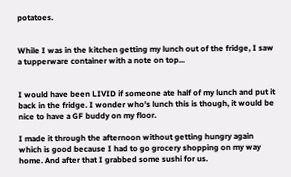potatoes.


While I was in the kitchen getting my lunch out of the fridge, I saw a tupperware container with a note on top...


I would have been LIVID if someone ate half of my lunch and put it back in the fridge. I wonder who's lunch this is though, it would be nice to have a GF buddy on my floor.

I made it through the afternoon without getting hungry again which is good because I had to go grocery shopping on my way home. And after that I grabbed some sushi for us.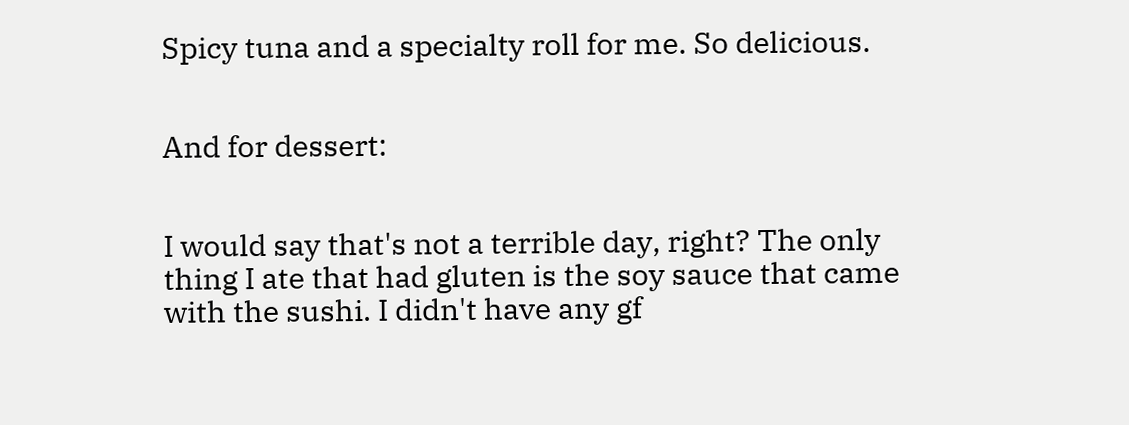Spicy tuna and a specialty roll for me. So delicious.


And for dessert:


I would say that's not a terrible day, right? The only thing I ate that had gluten is the soy sauce that came with the sushi. I didn't have any gf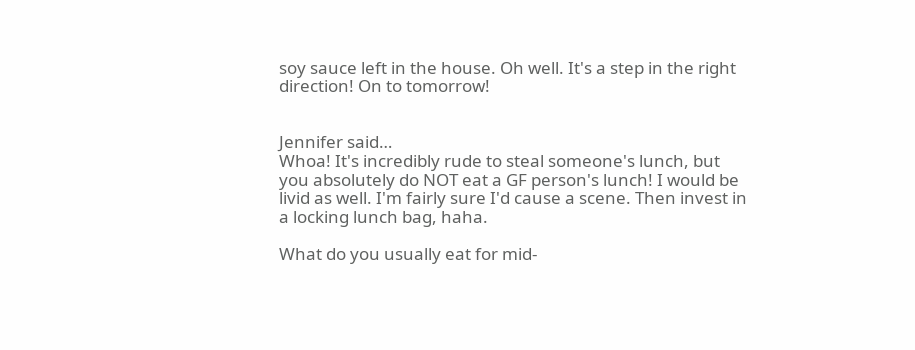soy sauce left in the house. Oh well. It's a step in the right direction! On to tomorrow!


Jennifer said…
Whoa! It's incredibly rude to steal someone's lunch, but you absolutely do NOT eat a GF person's lunch! I would be livid as well. I'm fairly sure I'd cause a scene. Then invest in a locking lunch bag, haha.

What do you usually eat for mid-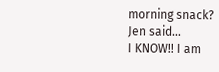morning snack?
Jen said…
I KNOW!! I am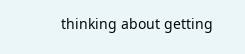thinking about getting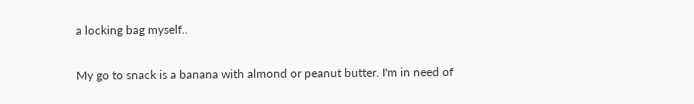a locking bag myself..

My go to snack is a banana with almond or peanut butter. I'm in need of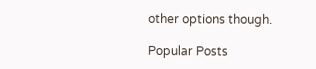other options though.

Popular Posts